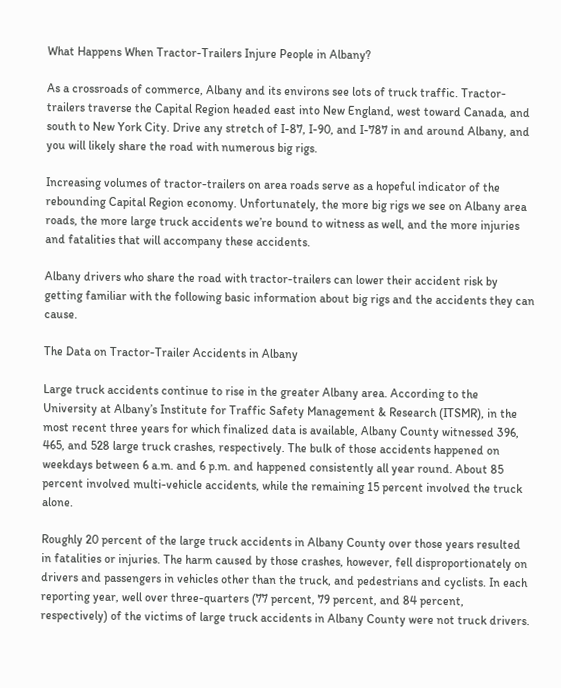What Happens When Tractor-Trailers Injure People in Albany?

As a crossroads of commerce, Albany and its environs see lots of truck traffic. Tractor-trailers traverse the Capital Region headed east into New England, west toward Canada, and south to New York City. Drive any stretch of I-87, I-90, and I-787 in and around Albany, and you will likely share the road with numerous big rigs.

Increasing volumes of tractor-trailers on area roads serve as a hopeful indicator of the rebounding Capital Region economy. Unfortunately, the more big rigs we see on Albany area roads, the more large truck accidents we’re bound to witness as well, and the more injuries and fatalities that will accompany these accidents.

Albany drivers who share the road with tractor-trailers can lower their accident risk by getting familiar with the following basic information about big rigs and the accidents they can cause.

The Data on Tractor-Trailer Accidents in Albany

Large truck accidents continue to rise in the greater Albany area. According to the University at Albany’s Institute for Traffic Safety Management & Research (ITSMR), in the most recent three years for which finalized data is available, Albany County witnessed 396, 465, and 528 large truck crashes, respectively. The bulk of those accidents happened on weekdays between 6 a.m. and 6 p.m. and happened consistently all year round. About 85 percent involved multi-vehicle accidents, while the remaining 15 percent involved the truck alone.

Roughly 20 percent of the large truck accidents in Albany County over those years resulted in fatalities or injuries. The harm caused by those crashes, however, fell disproportionately on drivers and passengers in vehicles other than the truck, and pedestrians and cyclists. In each reporting year, well over three-quarters (77 percent, 79 percent, and 84 percent, respectively) of the victims of large truck accidents in Albany County were not truck drivers.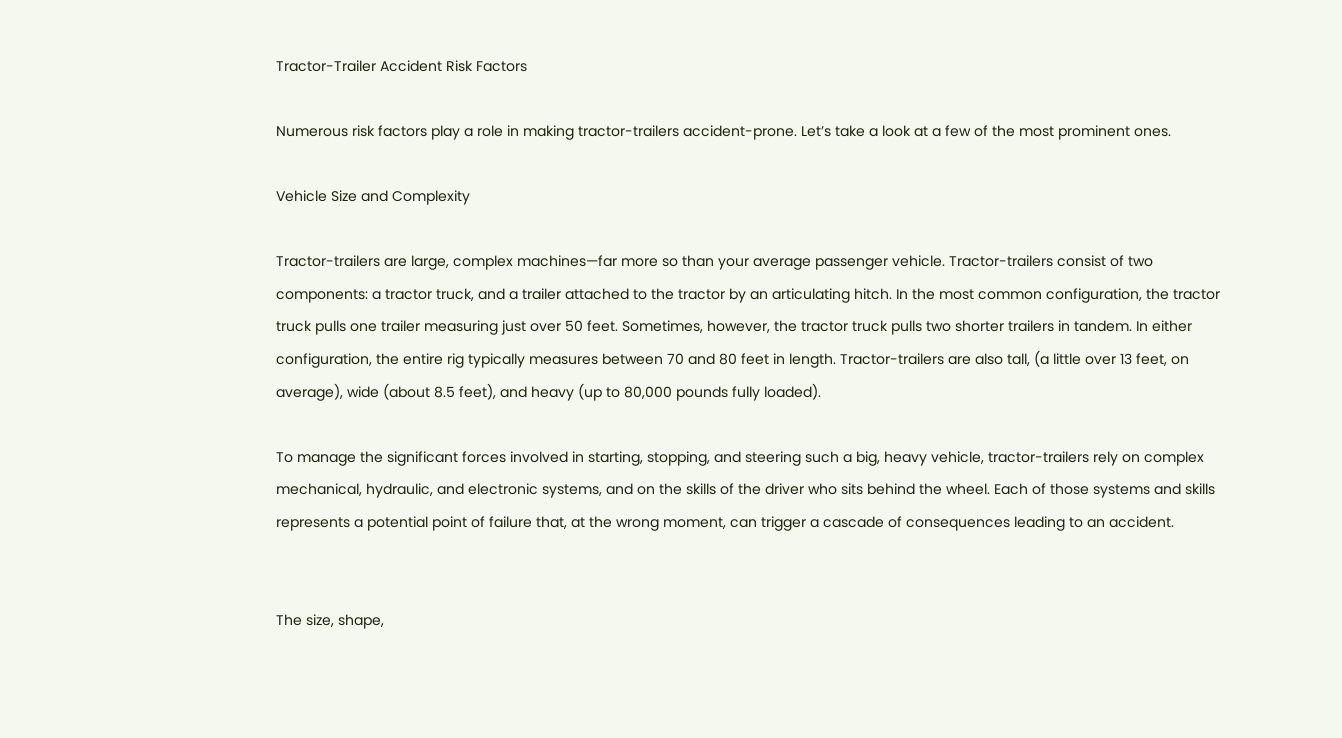Tractor-Trailer Accident Risk Factors

Numerous risk factors play a role in making tractor-trailers accident-prone. Let’s take a look at a few of the most prominent ones.

Vehicle Size and Complexity

Tractor-trailers are large, complex machines—far more so than your average passenger vehicle. Tractor-trailers consist of two components: a tractor truck, and a trailer attached to the tractor by an articulating hitch. In the most common configuration, the tractor truck pulls one trailer measuring just over 50 feet. Sometimes, however, the tractor truck pulls two shorter trailers in tandem. In either configuration, the entire rig typically measures between 70 and 80 feet in length. Tractor-trailers are also tall, (a little over 13 feet, on average), wide (about 8.5 feet), and heavy (up to 80,000 pounds fully loaded).

To manage the significant forces involved in starting, stopping, and steering such a big, heavy vehicle, tractor-trailers rely on complex mechanical, hydraulic, and electronic systems, and on the skills of the driver who sits behind the wheel. Each of those systems and skills represents a potential point of failure that, at the wrong moment, can trigger a cascade of consequences leading to an accident.


The size, shape,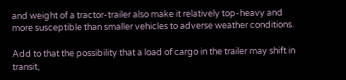and weight of a tractor-trailer also make it relatively top-heavy and more susceptible than smaller vehicles to adverse weather conditions.

Add to that the possibility that a load of cargo in the trailer may shift in transit,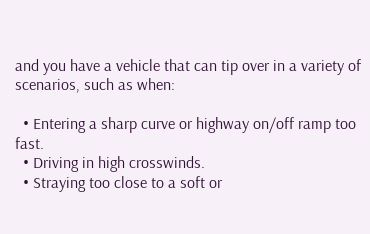and you have a vehicle that can tip over in a variety of scenarios, such as when:

  • Entering a sharp curve or highway on/off ramp too fast.
  • Driving in high crosswinds.
  • Straying too close to a soft or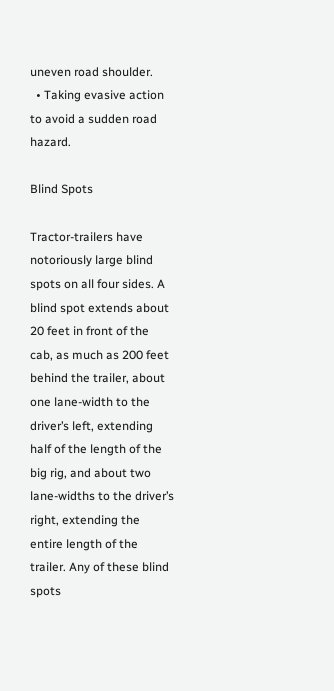uneven road shoulder.
  • Taking evasive action to avoid a sudden road hazard.

Blind Spots

Tractor-trailers have notoriously large blind spots on all four sides. A blind spot extends about 20 feet in front of the cab, as much as 200 feet behind the trailer, about one lane-width to the driver’s left, extending half of the length of the big rig, and about two lane-widths to the driver’s right, extending the entire length of the trailer. Any of these blind spots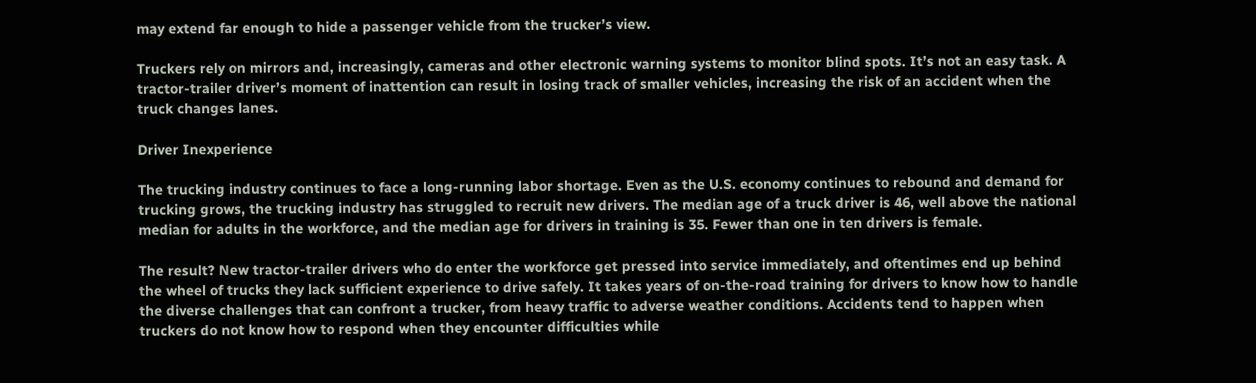may extend far enough to hide a passenger vehicle from the trucker’s view.

Truckers rely on mirrors and, increasingly, cameras and other electronic warning systems to monitor blind spots. It’s not an easy task. A tractor-trailer driver’s moment of inattention can result in losing track of smaller vehicles, increasing the risk of an accident when the truck changes lanes.

Driver Inexperience

The trucking industry continues to face a long-running labor shortage. Even as the U.S. economy continues to rebound and demand for trucking grows, the trucking industry has struggled to recruit new drivers. The median age of a truck driver is 46, well above the national median for adults in the workforce, and the median age for drivers in training is 35. Fewer than one in ten drivers is female.

The result? New tractor-trailer drivers who do enter the workforce get pressed into service immediately, and oftentimes end up behind the wheel of trucks they lack sufficient experience to drive safely. It takes years of on-the-road training for drivers to know how to handle the diverse challenges that can confront a trucker, from heavy traffic to adverse weather conditions. Accidents tend to happen when truckers do not know how to respond when they encounter difficulties while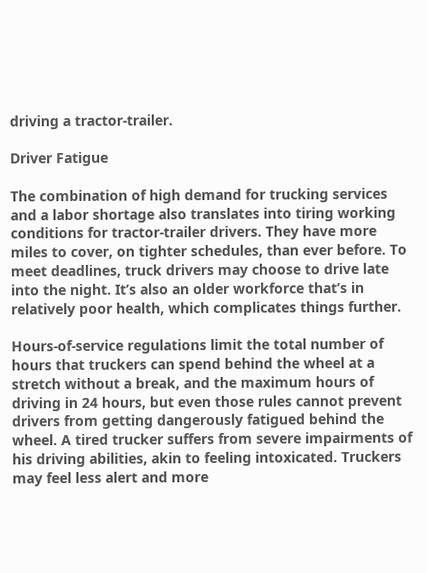driving a tractor-trailer.

Driver Fatigue

The combination of high demand for trucking services and a labor shortage also translates into tiring working conditions for tractor-trailer drivers. They have more miles to cover, on tighter schedules, than ever before. To meet deadlines, truck drivers may choose to drive late into the night. It’s also an older workforce that’s in relatively poor health, which complicates things further.

Hours-of-service regulations limit the total number of hours that truckers can spend behind the wheel at a stretch without a break, and the maximum hours of driving in 24 hours, but even those rules cannot prevent drivers from getting dangerously fatigued behind the wheel. A tired trucker suffers from severe impairments of his driving abilities, akin to feeling intoxicated. Truckers may feel less alert and more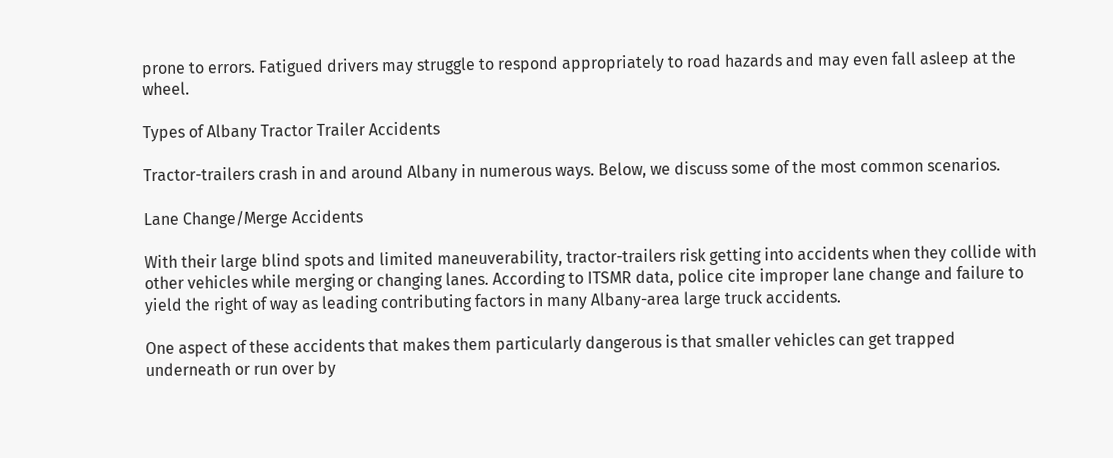prone to errors. Fatigued drivers may struggle to respond appropriately to road hazards and may even fall asleep at the wheel.

Types of Albany Tractor Trailer Accidents

Tractor-trailers crash in and around Albany in numerous ways. Below, we discuss some of the most common scenarios.

Lane Change/Merge Accidents

With their large blind spots and limited maneuverability, tractor-trailers risk getting into accidents when they collide with other vehicles while merging or changing lanes. According to ITSMR data, police cite improper lane change and failure to yield the right of way as leading contributing factors in many Albany-area large truck accidents.

One aspect of these accidents that makes them particularly dangerous is that smaller vehicles can get trapped underneath or run over by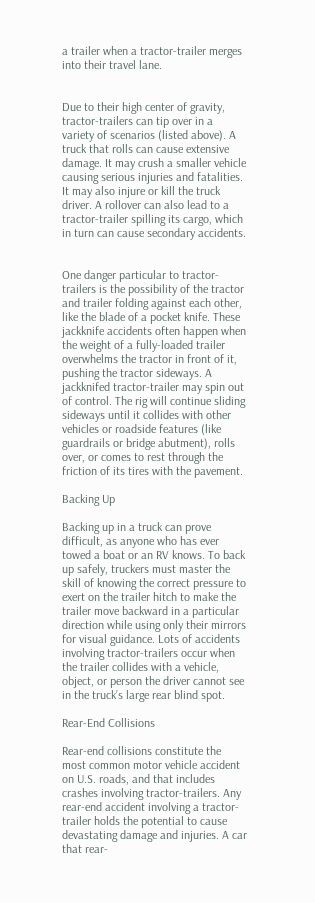a trailer when a tractor-trailer merges into their travel lane.


Due to their high center of gravity, tractor-trailers can tip over in a variety of scenarios (listed above). A truck that rolls can cause extensive damage. It may crush a smaller vehicle causing serious injuries and fatalities. It may also injure or kill the truck driver. A rollover can also lead to a tractor-trailer spilling its cargo, which in turn can cause secondary accidents.


One danger particular to tractor-trailers is the possibility of the tractor and trailer folding against each other, like the blade of a pocket knife. These jackknife accidents often happen when the weight of a fully-loaded trailer overwhelms the tractor in front of it, pushing the tractor sideways. A jackknifed tractor-trailer may spin out of control. The rig will continue sliding sideways until it collides with other vehicles or roadside features (like guardrails or bridge abutment), rolls over, or comes to rest through the friction of its tires with the pavement.

Backing Up

Backing up in a truck can prove difficult, as anyone who has ever towed a boat or an RV knows. To back up safely, truckers must master the skill of knowing the correct pressure to exert on the trailer hitch to make the trailer move backward in a particular direction while using only their mirrors for visual guidance. Lots of accidents involving tractor-trailers occur when the trailer collides with a vehicle, object, or person the driver cannot see in the truck’s large rear blind spot.

Rear-End Collisions

Rear-end collisions constitute the most common motor vehicle accident on U.S. roads, and that includes crashes involving tractor-trailers. Any rear-end accident involving a tractor-trailer holds the potential to cause devastating damage and injuries. A car that rear-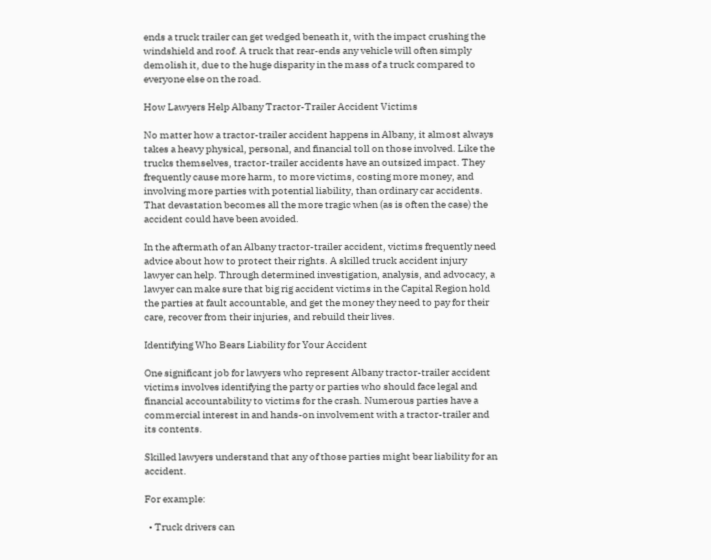ends a truck trailer can get wedged beneath it, with the impact crushing the windshield and roof. A truck that rear-ends any vehicle will often simply demolish it, due to the huge disparity in the mass of a truck compared to everyone else on the road.

How Lawyers Help Albany Tractor-Trailer Accident Victims

No matter how a tractor-trailer accident happens in Albany, it almost always takes a heavy physical, personal, and financial toll on those involved. Like the trucks themselves, tractor-trailer accidents have an outsized impact. They frequently cause more harm, to more victims, costing more money, and involving more parties with potential liability, than ordinary car accidents. That devastation becomes all the more tragic when (as is often the case) the accident could have been avoided.

In the aftermath of an Albany tractor-trailer accident, victims frequently need advice about how to protect their rights. A skilled truck accident injury lawyer can help. Through determined investigation, analysis, and advocacy, a lawyer can make sure that big rig accident victims in the Capital Region hold the parties at fault accountable, and get the money they need to pay for their care, recover from their injuries, and rebuild their lives.

Identifying Who Bears Liability for Your Accident

One significant job for lawyers who represent Albany tractor-trailer accident victims involves identifying the party or parties who should face legal and financial accountability to victims for the crash. Numerous parties have a commercial interest in and hands-on involvement with a tractor-trailer and its contents.

Skilled lawyers understand that any of those parties might bear liability for an accident.

For example:

  • Truck drivers can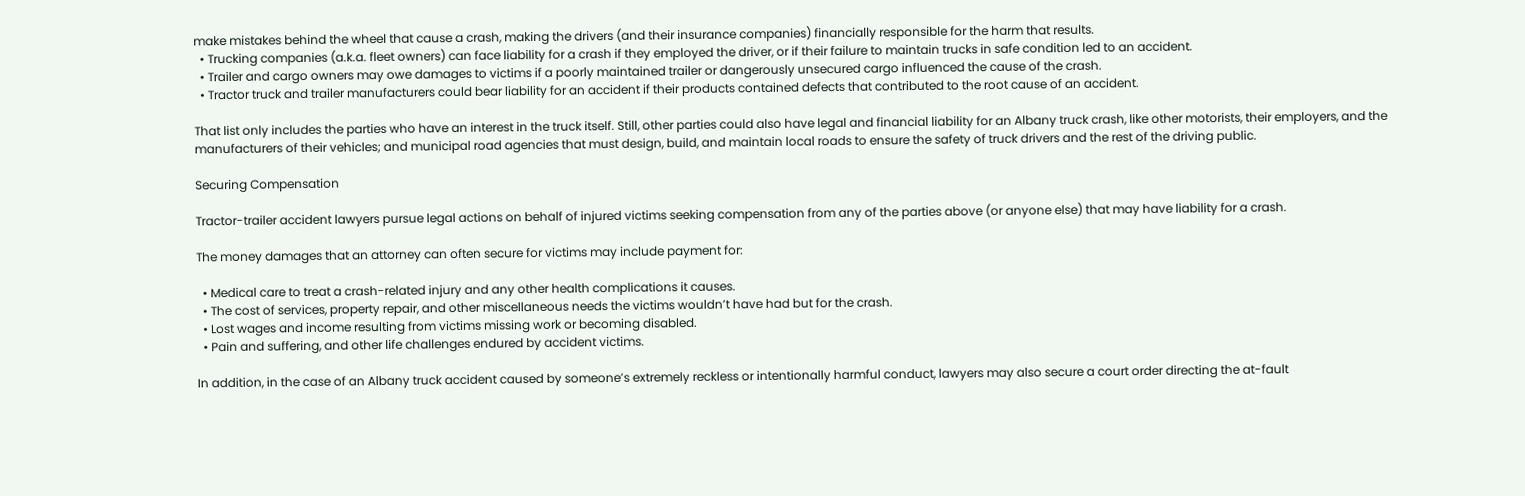make mistakes behind the wheel that cause a crash, making the drivers (and their insurance companies) financially responsible for the harm that results.
  • Trucking companies (a.k.a. fleet owners) can face liability for a crash if they employed the driver, or if their failure to maintain trucks in safe condition led to an accident.
  • Trailer and cargo owners may owe damages to victims if a poorly maintained trailer or dangerously unsecured cargo influenced the cause of the crash.
  • Tractor truck and trailer manufacturers could bear liability for an accident if their products contained defects that contributed to the root cause of an accident.

That list only includes the parties who have an interest in the truck itself. Still, other parties could also have legal and financial liability for an Albany truck crash, like other motorists, their employers, and the manufacturers of their vehicles; and municipal road agencies that must design, build, and maintain local roads to ensure the safety of truck drivers and the rest of the driving public.

Securing Compensation

Tractor-trailer accident lawyers pursue legal actions on behalf of injured victims seeking compensation from any of the parties above (or anyone else) that may have liability for a crash.

The money damages that an attorney can often secure for victims may include payment for:

  • Medical care to treat a crash-related injury and any other health complications it causes.
  • The cost of services, property repair, and other miscellaneous needs the victims wouldn’t have had but for the crash.
  • Lost wages and income resulting from victims missing work or becoming disabled.
  • Pain and suffering, and other life challenges endured by accident victims.

In addition, in the case of an Albany truck accident caused by someone’s extremely reckless or intentionally harmful conduct, lawyers may also secure a court order directing the at-fault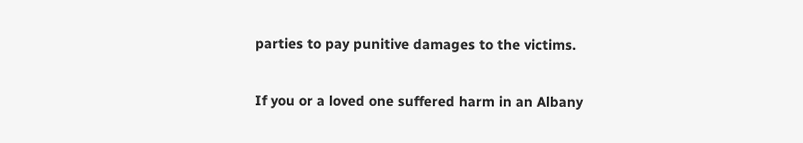parties to pay punitive damages to the victims.

If you or a loved one suffered harm in an Albany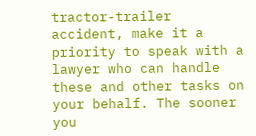tractor-trailer accident, make it a priority to speak with a lawyer who can handle these and other tasks on your behalf. The sooner you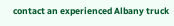contact an experienced Albany truck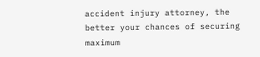accident injury attorney, the better your chances of securing maximum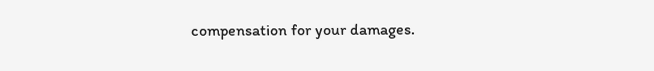compensation for your damages.